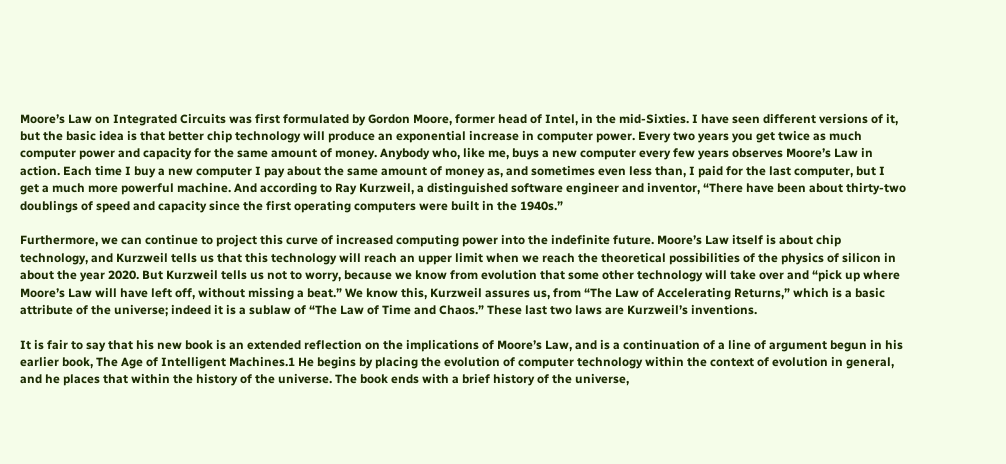Moore’s Law on Integrated Circuits was first formulated by Gordon Moore, former head of Intel, in the mid-Sixties. I have seen different versions of it, but the basic idea is that better chip technology will produce an exponential increase in computer power. Every two years you get twice as much computer power and capacity for the same amount of money. Anybody who, like me, buys a new computer every few years observes Moore’s Law in action. Each time I buy a new computer I pay about the same amount of money as, and sometimes even less than, I paid for the last computer, but I get a much more powerful machine. And according to Ray Kurzweil, a distinguished software engineer and inventor, “There have been about thirty-two doublings of speed and capacity since the first operating computers were built in the 1940s.”

Furthermore, we can continue to project this curve of increased computing power into the indefinite future. Moore’s Law itself is about chip technology, and Kurzweil tells us that this technology will reach an upper limit when we reach the theoretical possibilities of the physics of silicon in about the year 2020. But Kurzweil tells us not to worry, because we know from evolution that some other technology will take over and “pick up where Moore’s Law will have left off, without missing a beat.” We know this, Kurzweil assures us, from “The Law of Accelerating Returns,” which is a basic attribute of the universe; indeed it is a sublaw of “The Law of Time and Chaos.” These last two laws are Kurzweil’s inventions.

It is fair to say that his new book is an extended reflection on the implications of Moore’s Law, and is a continuation of a line of argument begun in his earlier book, The Age of Intelligent Machines.1 He begins by placing the evolution of computer technology within the context of evolution in general, and he places that within the history of the universe. The book ends with a brief history of the universe,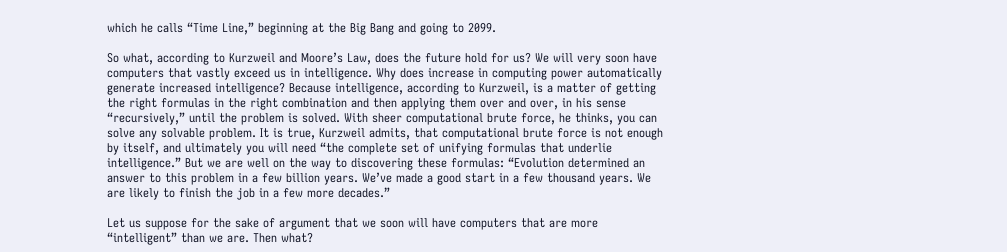which he calls “Time Line,” beginning at the Big Bang and going to 2099.

So what, according to Kurzweil and Moore’s Law, does the future hold for us? We will very soon have computers that vastly exceed us in intelligence. Why does increase in computing power automatically generate increased intelligence? Because intelligence, according to Kurzweil, is a matter of getting the right formulas in the right combination and then applying them over and over, in his sense “recursively,” until the problem is solved. With sheer computational brute force, he thinks, you can solve any solvable problem. It is true, Kurzweil admits, that computational brute force is not enough by itself, and ultimately you will need “the complete set of unifying formulas that underlie intelligence.” But we are well on the way to discovering these formulas: “Evolution determined an answer to this problem in a few billion years. We’ve made a good start in a few thousand years. We are likely to finish the job in a few more decades.”

Let us suppose for the sake of argument that we soon will have computers that are more “intelligent” than we are. Then what?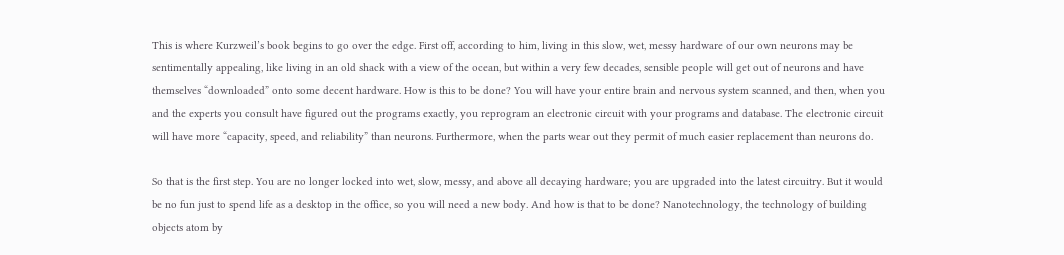This is where Kurzweil’s book begins to go over the edge. First off, according to him, living in this slow, wet, messy hardware of our own neurons may be sentimentally appealing, like living in an old shack with a view of the ocean, but within a very few decades, sensible people will get out of neurons and have themselves “downloaded” onto some decent hardware. How is this to be done? You will have your entire brain and nervous system scanned, and then, when you and the experts you consult have figured out the programs exactly, you reprogram an electronic circuit with your programs and database. The electronic circuit will have more “capacity, speed, and reliability” than neurons. Furthermore, when the parts wear out they permit of much easier replacement than neurons do.

So that is the first step. You are no longer locked into wet, slow, messy, and above all decaying hardware; you are upgraded into the latest circuitry. But it would be no fun just to spend life as a desktop in the office, so you will need a new body. And how is that to be done? Nanotechnology, the technology of building objects atom by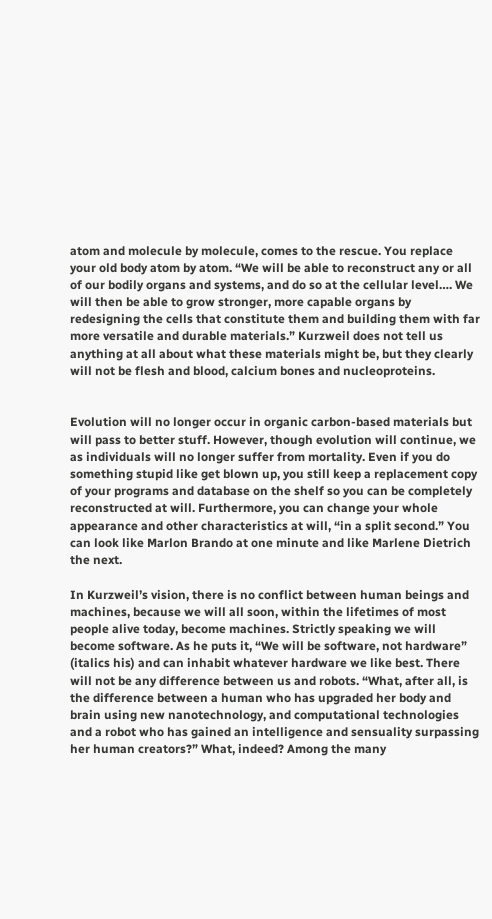atom and molecule by molecule, comes to the rescue. You replace your old body atom by atom. “We will be able to reconstruct any or all of our bodily organs and systems, and do so at the cellular level…. We will then be able to grow stronger, more capable organs by redesigning the cells that constitute them and building them with far more versatile and durable materials.” Kurzweil does not tell us anything at all about what these materials might be, but they clearly will not be flesh and blood, calcium bones and nucleoproteins.


Evolution will no longer occur in organic carbon-based materials but will pass to better stuff. However, though evolution will continue, we as individuals will no longer suffer from mortality. Even if you do something stupid like get blown up, you still keep a replacement copy of your programs and database on the shelf so you can be completely reconstructed at will. Furthermore, you can change your whole appearance and other characteristics at will, “in a split second.” You can look like Marlon Brando at one minute and like Marlene Dietrich the next.

In Kurzweil’s vision, there is no conflict between human beings and machines, because we will all soon, within the lifetimes of most people alive today, become machines. Strictly speaking we will become software. As he puts it, “We will be software, not hardware” (italics his) and can inhabit whatever hardware we like best. There will not be any difference between us and robots. “What, after all, is the difference between a human who has upgraded her body and brain using new nanotechnology, and computational technologies and a robot who has gained an intelligence and sensuality surpassing her human creators?” What, indeed? Among the many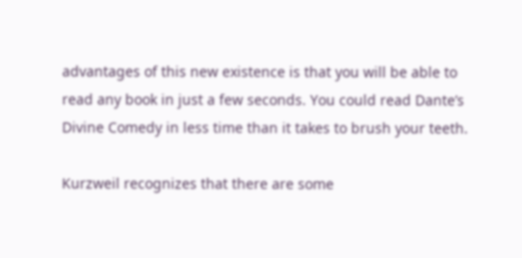advantages of this new existence is that you will be able to read any book in just a few seconds. You could read Dante’s Divine Comedy in less time than it takes to brush your teeth.

Kurzweil recognizes that there are some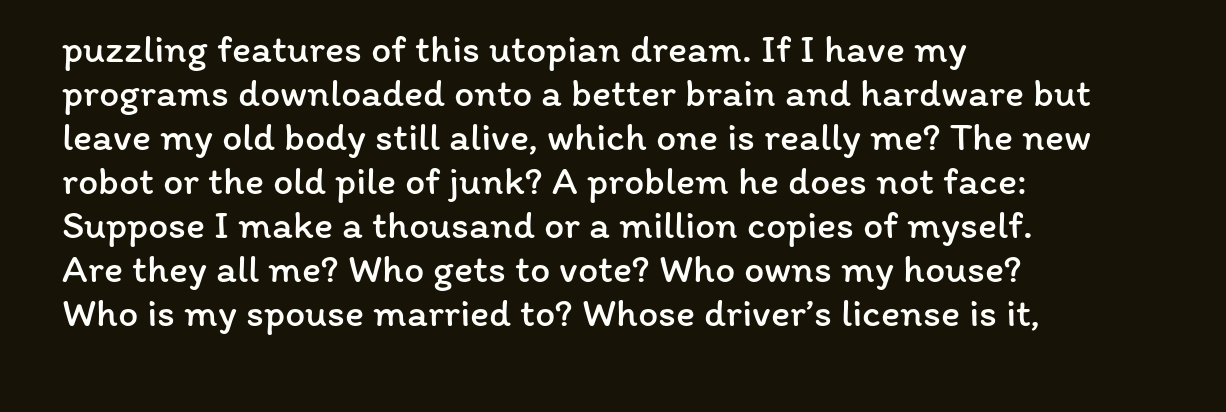puzzling features of this utopian dream. If I have my programs downloaded onto a better brain and hardware but leave my old body still alive, which one is really me? The new robot or the old pile of junk? A problem he does not face: Suppose I make a thousand or a million copies of myself. Are they all me? Who gets to vote? Who owns my house? Who is my spouse married to? Whose driver’s license is it,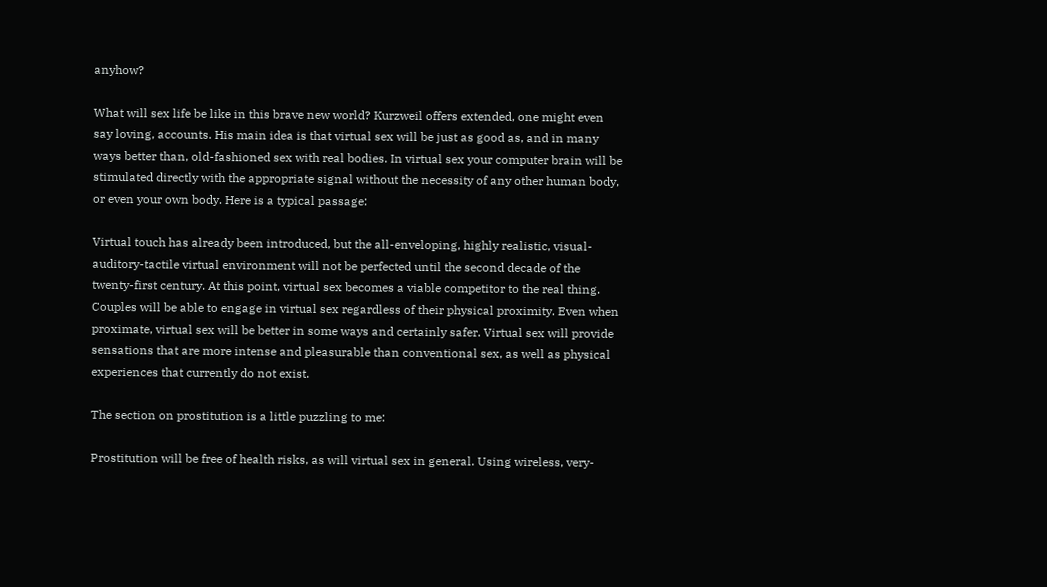anyhow?

What will sex life be like in this brave new world? Kurzweil offers extended, one might even say loving, accounts. His main idea is that virtual sex will be just as good as, and in many ways better than, old-fashioned sex with real bodies. In virtual sex your computer brain will be stimulated directly with the appropriate signal without the necessity of any other human body, or even your own body. Here is a typical passage:

Virtual touch has already been introduced, but the all-enveloping, highly realistic, visual-auditory-tactile virtual environment will not be perfected until the second decade of the twenty-first century. At this point, virtual sex becomes a viable competitor to the real thing. Couples will be able to engage in virtual sex regardless of their physical proximity. Even when proximate, virtual sex will be better in some ways and certainly safer. Virtual sex will provide sensations that are more intense and pleasurable than conventional sex, as well as physical experiences that currently do not exist.

The section on prostitution is a little puzzling to me:

Prostitution will be free of health risks, as will virtual sex in general. Using wireless, very-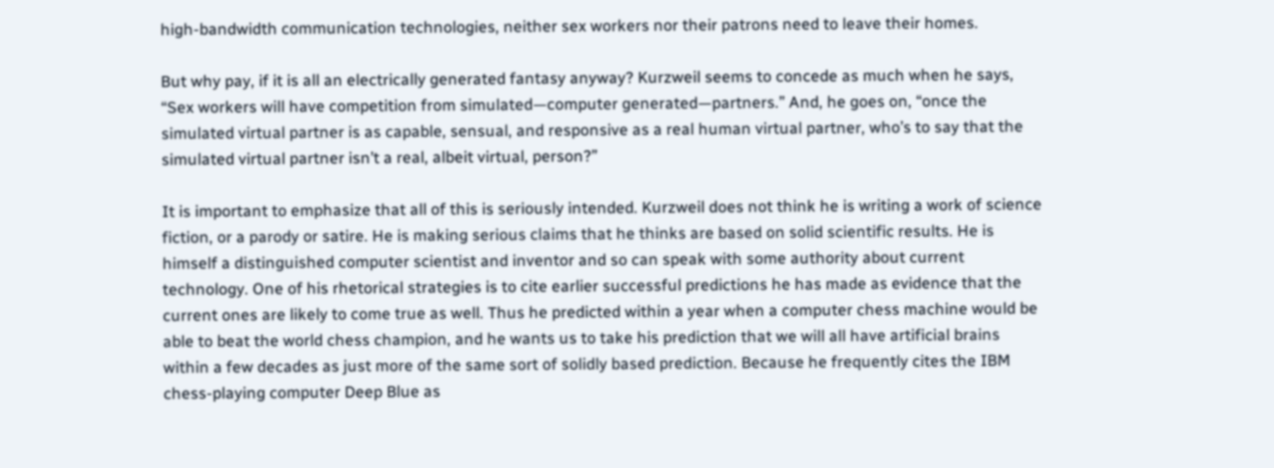high-bandwidth communication technologies, neither sex workers nor their patrons need to leave their homes.

But why pay, if it is all an electrically generated fantasy anyway? Kurzweil seems to concede as much when he says, “Sex workers will have competition from simulated—computer generated—partners.” And, he goes on, “once the simulated virtual partner is as capable, sensual, and responsive as a real human virtual partner, who’s to say that the simulated virtual partner isn’t a real, albeit virtual, person?”

It is important to emphasize that all of this is seriously intended. Kurzweil does not think he is writing a work of science fiction, or a parody or satire. He is making serious claims that he thinks are based on solid scientific results. He is himself a distinguished computer scientist and inventor and so can speak with some authority about current technology. One of his rhetorical strategies is to cite earlier successful predictions he has made as evidence that the current ones are likely to come true as well. Thus he predicted within a year when a computer chess machine would be able to beat the world chess champion, and he wants us to take his prediction that we will all have artificial brains within a few decades as just more of the same sort of solidly based prediction. Because he frequently cites the IBM chess-playing computer Deep Blue as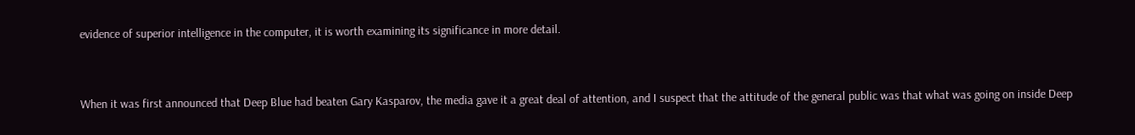evidence of superior intelligence in the computer, it is worth examining its significance in more detail.


When it was first announced that Deep Blue had beaten Gary Kasparov, the media gave it a great deal of attention, and I suspect that the attitude of the general public was that what was going on inside Deep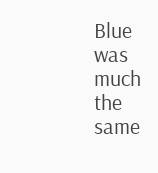Blue was much the same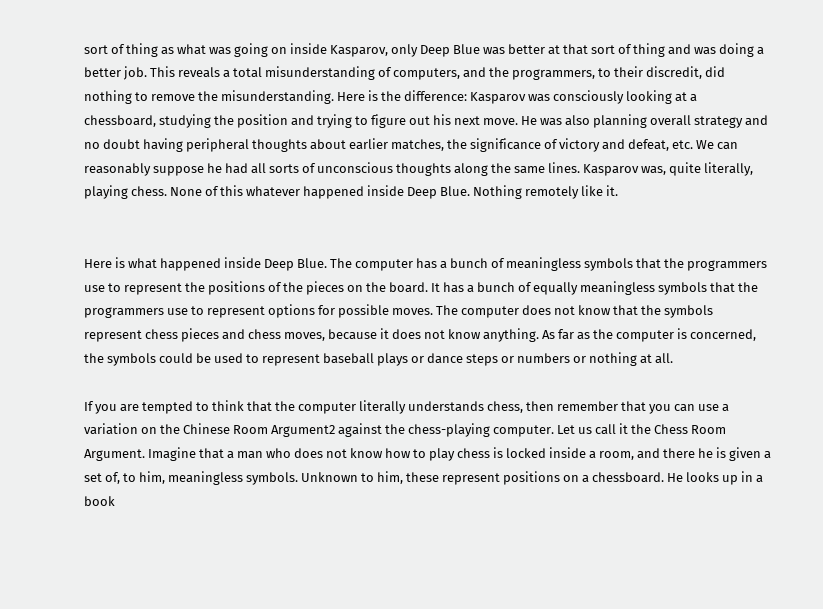sort of thing as what was going on inside Kasparov, only Deep Blue was better at that sort of thing and was doing a better job. This reveals a total misunderstanding of computers, and the programmers, to their discredit, did nothing to remove the misunderstanding. Here is the difference: Kasparov was consciously looking at a chessboard, studying the position and trying to figure out his next move. He was also planning overall strategy and no doubt having peripheral thoughts about earlier matches, the significance of victory and defeat, etc. We can reasonably suppose he had all sorts of unconscious thoughts along the same lines. Kasparov was, quite literally, playing chess. None of this whatever happened inside Deep Blue. Nothing remotely like it.


Here is what happened inside Deep Blue. The computer has a bunch of meaningless symbols that the programmers use to represent the positions of the pieces on the board. It has a bunch of equally meaningless symbols that the programmers use to represent options for possible moves. The computer does not know that the symbols represent chess pieces and chess moves, because it does not know anything. As far as the computer is concerned, the symbols could be used to represent baseball plays or dance steps or numbers or nothing at all.

If you are tempted to think that the computer literally understands chess, then remember that you can use a variation on the Chinese Room Argument2 against the chess-playing computer. Let us call it the Chess Room Argument. Imagine that a man who does not know how to play chess is locked inside a room, and there he is given a set of, to him, meaningless symbols. Unknown to him, these represent positions on a chessboard. He looks up in a book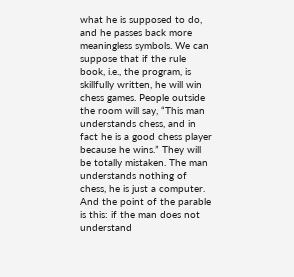what he is supposed to do, and he passes back more meaningless symbols. We can suppose that if the rule book, i.e., the program, is skillfully written, he will win chess games. People outside the room will say, “This man understands chess, and in fact he is a good chess player because he wins.” They will be totally mistaken. The man understands nothing of chess, he is just a computer. And the point of the parable is this: if the man does not understand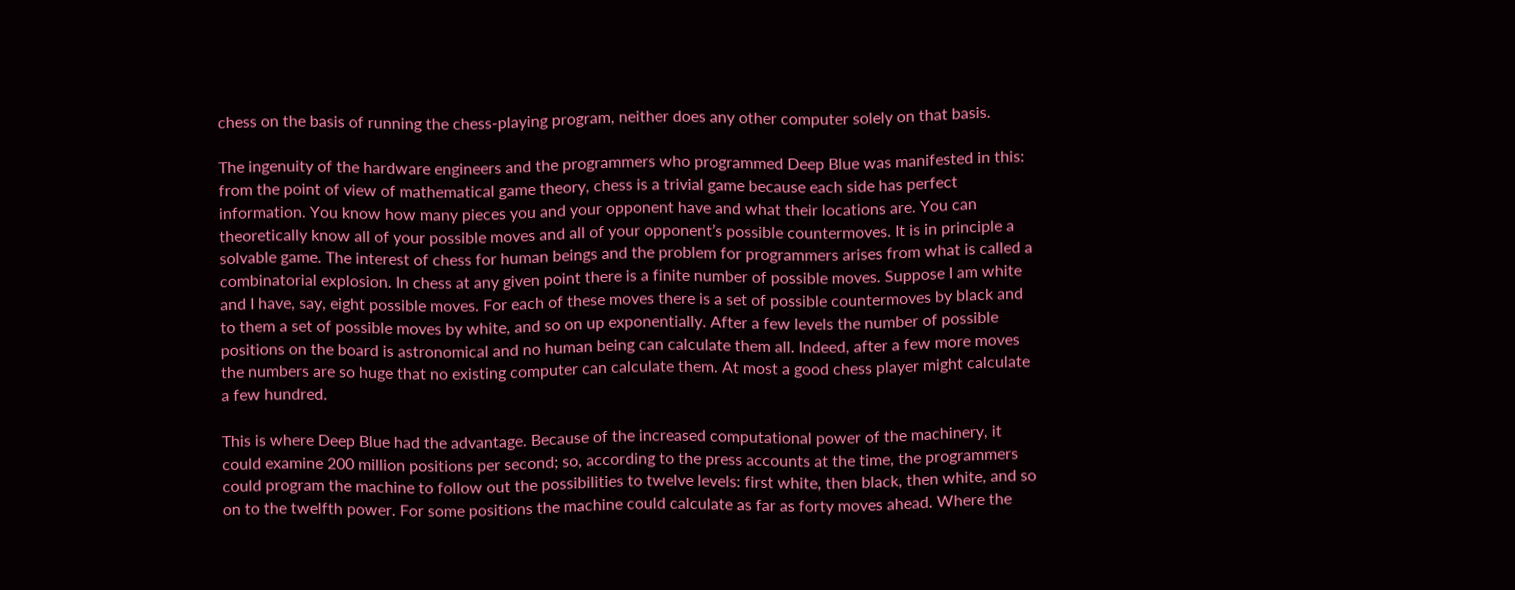chess on the basis of running the chess-playing program, neither does any other computer solely on that basis.

The ingenuity of the hardware engineers and the programmers who programmed Deep Blue was manifested in this: from the point of view of mathematical game theory, chess is a trivial game because each side has perfect information. You know how many pieces you and your opponent have and what their locations are. You can theoretically know all of your possible moves and all of your opponent’s possible countermoves. It is in principle a solvable game. The interest of chess for human beings and the problem for programmers arises from what is called a combinatorial explosion. In chess at any given point there is a finite number of possible moves. Suppose I am white and I have, say, eight possible moves. For each of these moves there is a set of possible countermoves by black and to them a set of possible moves by white, and so on up exponentially. After a few levels the number of possible positions on the board is astronomical and no human being can calculate them all. Indeed, after a few more moves the numbers are so huge that no existing computer can calculate them. At most a good chess player might calculate a few hundred.

This is where Deep Blue had the advantage. Because of the increased computational power of the machinery, it could examine 200 million positions per second; so, according to the press accounts at the time, the programmers could program the machine to follow out the possibilities to twelve levels: first white, then black, then white, and so on to the twelfth power. For some positions the machine could calculate as far as forty moves ahead. Where the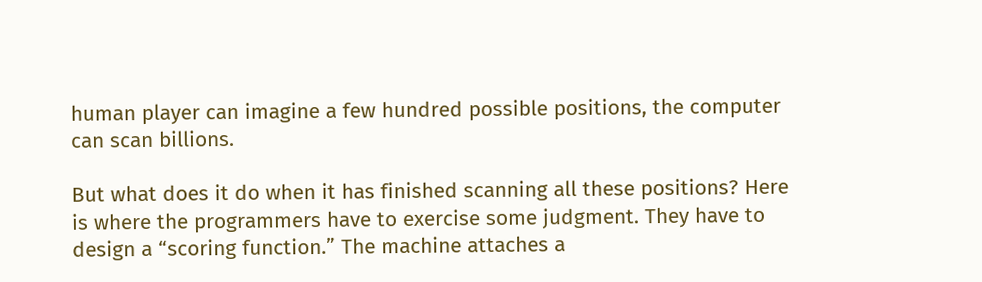human player can imagine a few hundred possible positions, the computer can scan billions.

But what does it do when it has finished scanning all these positions? Here is where the programmers have to exercise some judgment. They have to design a “scoring function.” The machine attaches a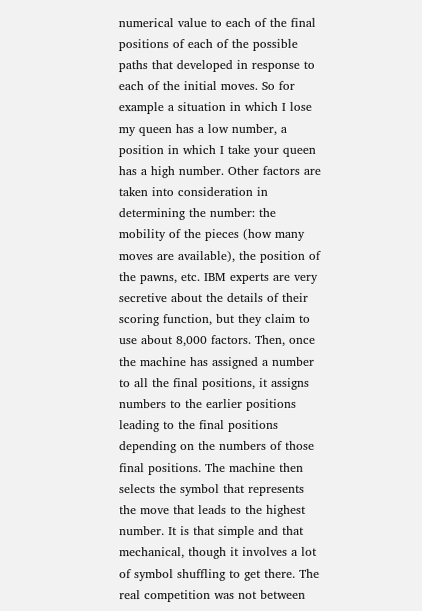numerical value to each of the final positions of each of the possible paths that developed in response to each of the initial moves. So for example a situation in which I lose my queen has a low number, a position in which I take your queen has a high number. Other factors are taken into consideration in determining the number: the mobility of the pieces (how many moves are available), the position of the pawns, etc. IBM experts are very secretive about the details of their scoring function, but they claim to use about 8,000 factors. Then, once the machine has assigned a number to all the final positions, it assigns numbers to the earlier positions leading to the final positions depending on the numbers of those final positions. The machine then selects the symbol that represents the move that leads to the highest number. It is that simple and that mechanical, though it involves a lot of symbol shuffling to get there. The real competition was not between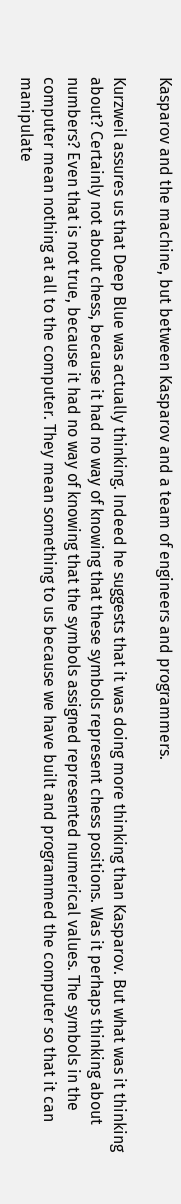Kasparov and the machine, but between Kasparov and a team of engineers and programmers.

Kurzweil assures us that Deep Blue was actually thinking. Indeed he suggests that it was doing more thinking than Kasparov. But what was it thinking about? Certainly not about chess, because it had no way of knowing that these symbols represent chess positions. Was it perhaps thinking about numbers? Even that is not true, because it had no way of knowing that the symbols assigned represented numerical values. The symbols in the computer mean nothing at all to the computer. They mean something to us because we have built and programmed the computer so that it can manipulate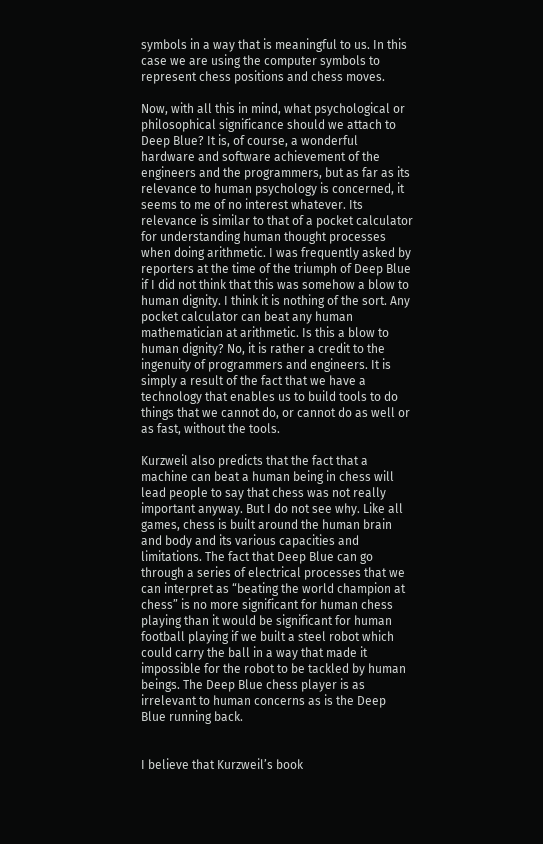symbols in a way that is meaningful to us. In this case we are using the computer symbols to represent chess positions and chess moves.

Now, with all this in mind, what psychological or philosophical significance should we attach to Deep Blue? It is, of course, a wonderful hardware and software achievement of the engineers and the programmers, but as far as its relevance to human psychology is concerned, it seems to me of no interest whatever. Its relevance is similar to that of a pocket calculator for understanding human thought processes when doing arithmetic. I was frequently asked by reporters at the time of the triumph of Deep Blue if I did not think that this was somehow a blow to human dignity. I think it is nothing of the sort. Any pocket calculator can beat any human mathematician at arithmetic. Is this a blow to human dignity? No, it is rather a credit to the ingenuity of programmers and engineers. It is simply a result of the fact that we have a technology that enables us to build tools to do things that we cannot do, or cannot do as well or as fast, without the tools.

Kurzweil also predicts that the fact that a machine can beat a human being in chess will lead people to say that chess was not really important anyway. But I do not see why. Like all games, chess is built around the human brain and body and its various capacities and limitations. The fact that Deep Blue can go through a series of electrical processes that we can interpret as “beating the world champion at chess” is no more significant for human chess playing than it would be significant for human football playing if we built a steel robot which could carry the ball in a way that made it impossible for the robot to be tackled by human beings. The Deep Blue chess player is as irrelevant to human concerns as is the Deep Blue running back.


I believe that Kurzweil’s book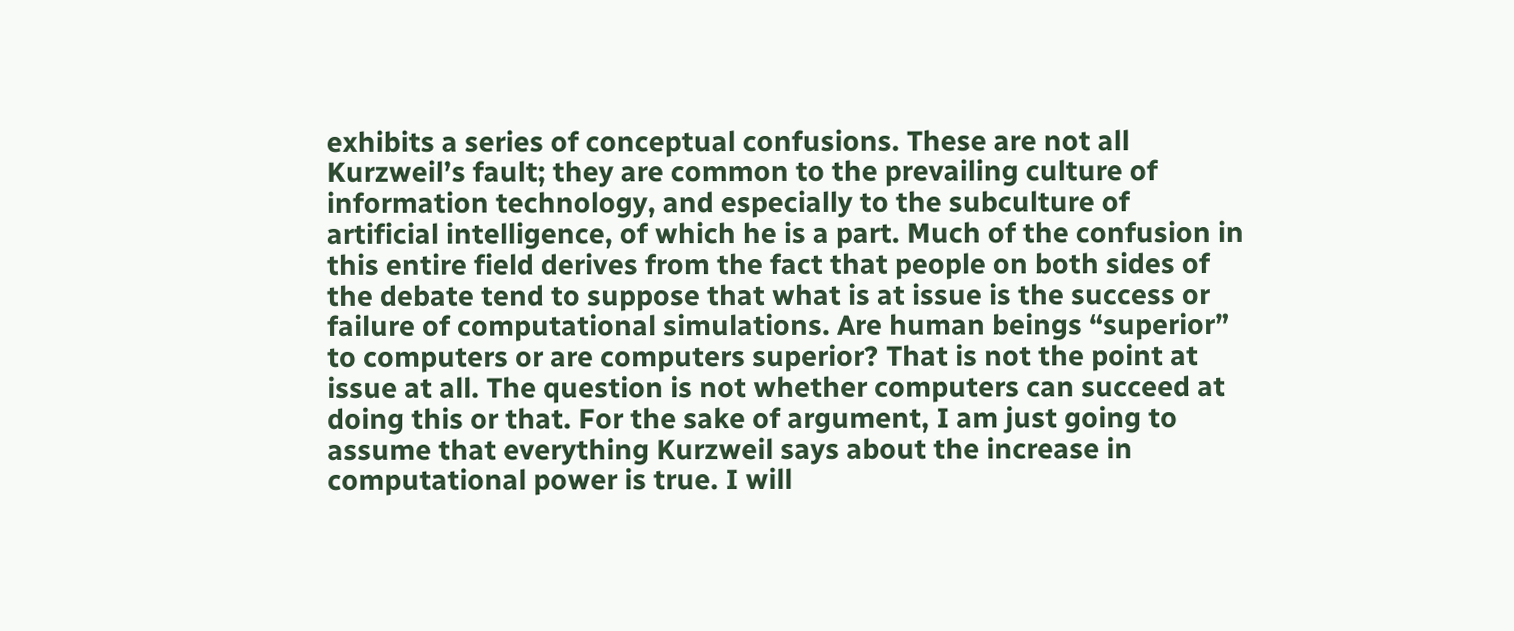exhibits a series of conceptual confusions. These are not all Kurzweil’s fault; they are common to the prevailing culture of information technology, and especially to the subculture of artificial intelligence, of which he is a part. Much of the confusion in this entire field derives from the fact that people on both sides of the debate tend to suppose that what is at issue is the success or failure of computational simulations. Are human beings “superior” to computers or are computers superior? That is not the point at issue at all. The question is not whether computers can succeed at doing this or that. For the sake of argument, I am just going to assume that everything Kurzweil says about the increase in computational power is true. I will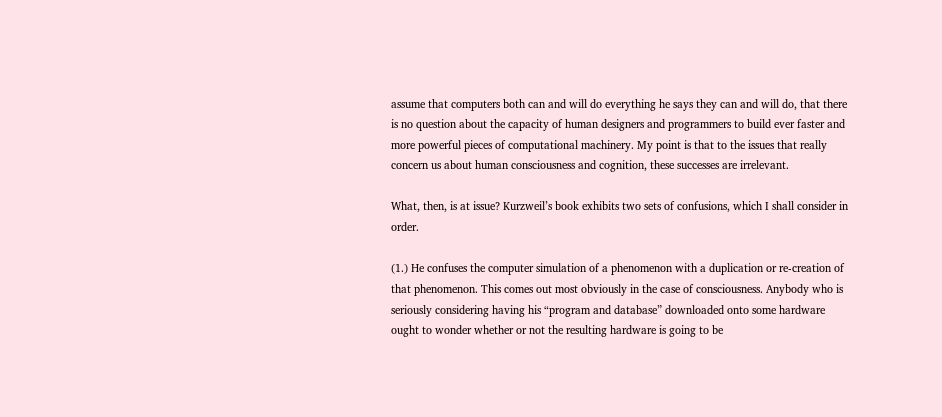assume that computers both can and will do everything he says they can and will do, that there is no question about the capacity of human designers and programmers to build ever faster and more powerful pieces of computational machinery. My point is that to the issues that really concern us about human consciousness and cognition, these successes are irrelevant.

What, then, is at issue? Kurzweil’s book exhibits two sets of confusions, which I shall consider in order.

(1.) He confuses the computer simulation of a phenomenon with a duplication or re-creation of that phenomenon. This comes out most obviously in the case of consciousness. Anybody who is seriously considering having his “program and database” downloaded onto some hardware ought to wonder whether or not the resulting hardware is going to be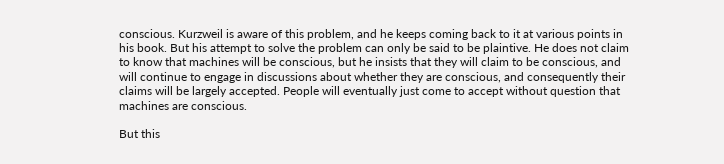conscious. Kurzweil is aware of this problem, and he keeps coming back to it at various points in his book. But his attempt to solve the problem can only be said to be plaintive. He does not claim to know that machines will be conscious, but he insists that they will claim to be conscious, and will continue to engage in discussions about whether they are conscious, and consequently their claims will be largely accepted. People will eventually just come to accept without question that machines are conscious.

But this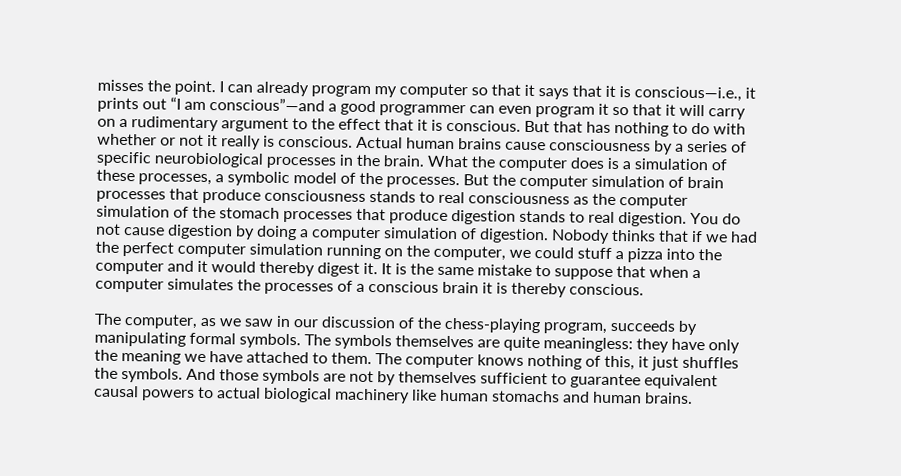misses the point. I can already program my computer so that it says that it is conscious—i.e., it prints out “I am conscious”—and a good programmer can even program it so that it will carry on a rudimentary argument to the effect that it is conscious. But that has nothing to do with whether or not it really is conscious. Actual human brains cause consciousness by a series of specific neurobiological processes in the brain. What the computer does is a simulation of these processes, a symbolic model of the processes. But the computer simulation of brain processes that produce consciousness stands to real consciousness as the computer simulation of the stomach processes that produce digestion stands to real digestion. You do not cause digestion by doing a computer simulation of digestion. Nobody thinks that if we had the perfect computer simulation running on the computer, we could stuff a pizza into the computer and it would thereby digest it. It is the same mistake to suppose that when a computer simulates the processes of a conscious brain it is thereby conscious.

The computer, as we saw in our discussion of the chess-playing program, succeeds by manipulating formal symbols. The symbols themselves are quite meaningless: they have only the meaning we have attached to them. The computer knows nothing of this, it just shuffles the symbols. And those symbols are not by themselves sufficient to guarantee equivalent causal powers to actual biological machinery like human stomachs and human brains.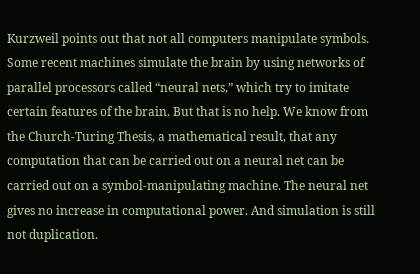Kurzweil points out that not all computers manipulate symbols. Some recent machines simulate the brain by using networks of parallel processors called “neural nets,” which try to imitate certain features of the brain. But that is no help. We know from the Church-Turing Thesis, a mathematical result, that any computation that can be carried out on a neural net can be carried out on a symbol-manipulating machine. The neural net gives no increase in computational power. And simulation is still not duplication.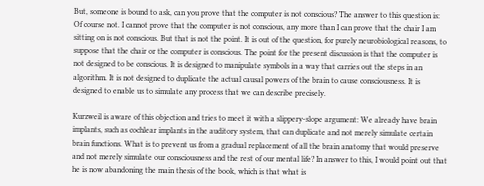But, someone is bound to ask, can you prove that the computer is not conscious? The answer to this question is: Of course not. I cannot prove that the computer is not conscious, any more than I can prove that the chair I am sitting on is not conscious. But that is not the point. It is out of the question, for purely neurobiological reasons, to suppose that the chair or the computer is conscious. The point for the present discussion is that the computer is not designed to be conscious. It is designed to manipulate symbols in a way that carries out the steps in an algorithm. It is not designed to duplicate the actual causal powers of the brain to cause consciousness. It is designed to enable us to simulate any process that we can describe precisely.

Kurzweil is aware of this objection and tries to meet it with a slippery-slope argument: We already have brain implants, such as cochlear implants in the auditory system, that can duplicate and not merely simulate certain brain functions. What is to prevent us from a gradual replacement of all the brain anatomy that would preserve and not merely simulate our consciousness and the rest of our mental life? In answer to this, I would point out that he is now abandoning the main thesis of the book, which is that what is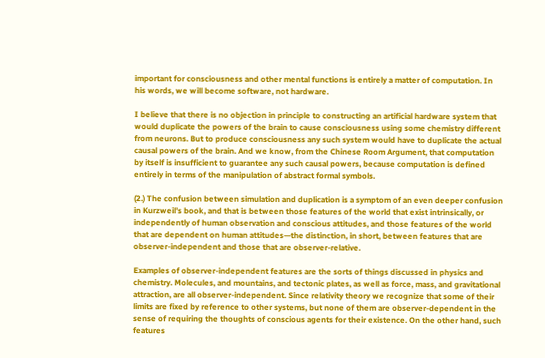important for consciousness and other mental functions is entirely a matter of computation. In his words, we will become software, not hardware.

I believe that there is no objection in principle to constructing an artificial hardware system that would duplicate the powers of the brain to cause consciousness using some chemistry different from neurons. But to produce consciousness any such system would have to duplicate the actual causal powers of the brain. And we know, from the Chinese Room Argument, that computation by itself is insufficient to guarantee any such causal powers, because computation is defined entirely in terms of the manipulation of abstract formal symbols.

(2.) The confusion between simulation and duplication is a symptom of an even deeper confusion in Kurzweil’s book, and that is between those features of the world that exist intrinsically, or independently of human observation and conscious attitudes, and those features of the world that are dependent on human attitudes—the distinction, in short, between features that are observer-independent and those that are observer-relative.

Examples of observer-independent features are the sorts of things discussed in physics and chemistry. Molecules, and mountains, and tectonic plates, as well as force, mass, and gravitational attraction, are all observer-independent. Since relativity theory we recognize that some of their limits are fixed by reference to other systems, but none of them are observer-dependent in the sense of requiring the thoughts of conscious agents for their existence. On the other hand, such features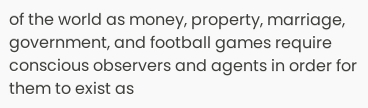of the world as money, property, marriage, government, and football games require conscious observers and agents in order for them to exist as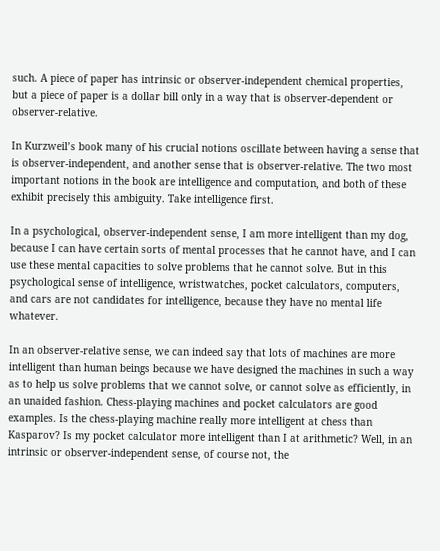such. A piece of paper has intrinsic or observer-independent chemical properties, but a piece of paper is a dollar bill only in a way that is observer-dependent or observer-relative.

In Kurzweil’s book many of his crucial notions oscillate between having a sense that is observer-independent, and another sense that is observer-relative. The two most important notions in the book are intelligence and computation, and both of these exhibit precisely this ambiguity. Take intelligence first.

In a psychological, observer-independent sense, I am more intelligent than my dog, because I can have certain sorts of mental processes that he cannot have, and I can use these mental capacities to solve problems that he cannot solve. But in this psychological sense of intelligence, wristwatches, pocket calculators, computers, and cars are not candidates for intelligence, because they have no mental life whatever.

In an observer-relative sense, we can indeed say that lots of machines are more intelligent than human beings because we have designed the machines in such a way as to help us solve problems that we cannot solve, or cannot solve as efficiently, in an unaided fashion. Chess-playing machines and pocket calculators are good examples. Is the chess-playing machine really more intelligent at chess than Kasparov? Is my pocket calculator more intelligent than I at arithmetic? Well, in an intrinsic or observer-independent sense, of course not, the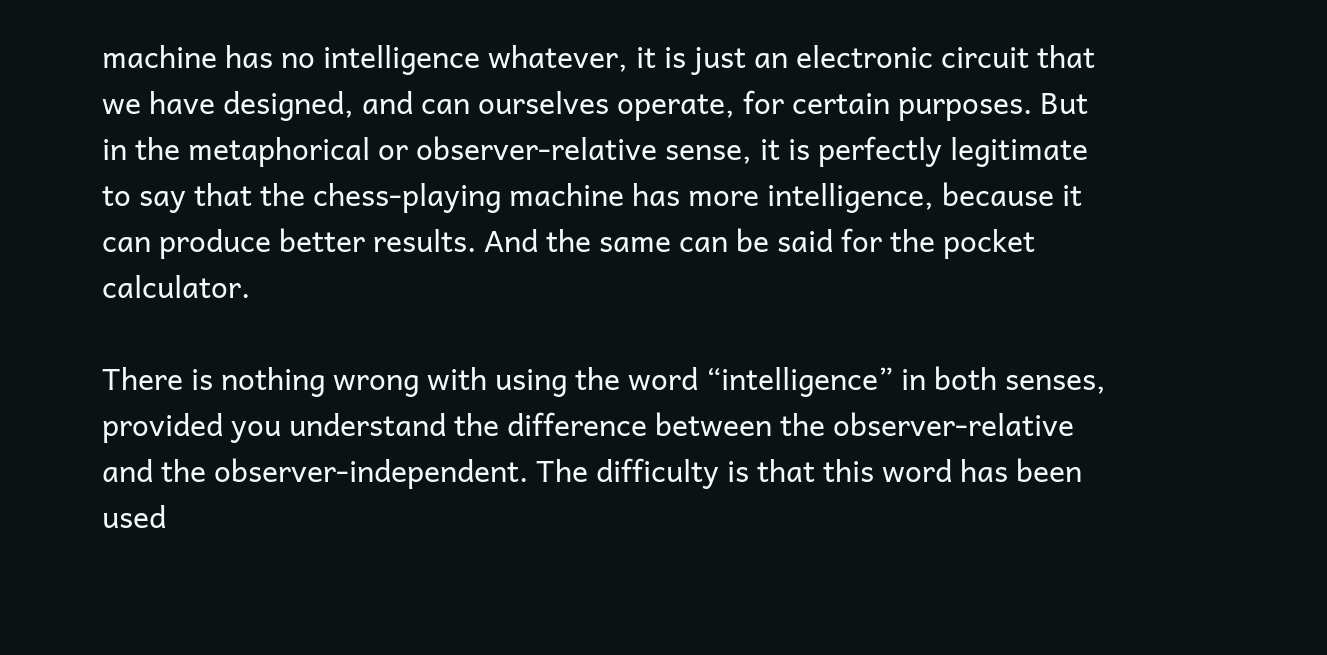machine has no intelligence whatever, it is just an electronic circuit that we have designed, and can ourselves operate, for certain purposes. But in the metaphorical or observer-relative sense, it is perfectly legitimate to say that the chess-playing machine has more intelligence, because it can produce better results. And the same can be said for the pocket calculator.

There is nothing wrong with using the word “intelligence” in both senses, provided you understand the difference between the observer-relative and the observer-independent. The difficulty is that this word has been used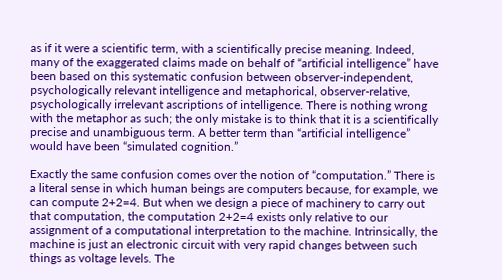as if it were a scientific term, with a scientifically precise meaning. Indeed, many of the exaggerated claims made on behalf of “artificial intelligence” have been based on this systematic confusion between observer-independent, psychologically relevant intelligence and metaphorical, observer-relative, psychologically irrelevant ascriptions of intelligence. There is nothing wrong with the metaphor as such; the only mistake is to think that it is a scientifically precise and unambiguous term. A better term than “artificial intelligence” would have been “simulated cognition.”

Exactly the same confusion comes over the notion of “computation.” There is a literal sense in which human beings are computers because, for example, we can compute 2+2=4. But when we design a piece of machinery to carry out that computation, the computation 2+2=4 exists only relative to our assignment of a computational interpretation to the machine. Intrinsically, the machine is just an electronic circuit with very rapid changes between such things as voltage levels. The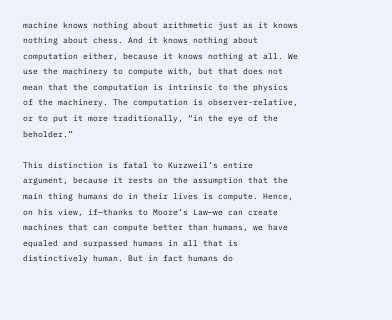machine knows nothing about arithmetic just as it knows nothing about chess. And it knows nothing about computation either, because it knows nothing at all. We use the machinery to compute with, but that does not mean that the computation is intrinsic to the physics of the machinery. The computation is observer-relative, or to put it more traditionally, “in the eye of the beholder.”

This distinction is fatal to Kurzweil’s entire argument, because it rests on the assumption that the main thing humans do in their lives is compute. Hence, on his view, if—thanks to Moore’s Law—we can create machines that can compute better than humans, we have equaled and surpassed humans in all that is distinctively human. But in fact humans do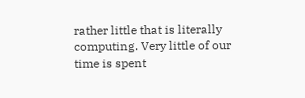rather little that is literally computing. Very little of our time is spent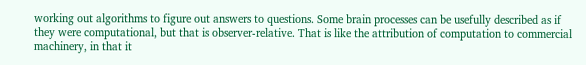working out algorithms to figure out answers to questions. Some brain processes can be usefully described as if they were computational, but that is observer-relative. That is like the attribution of computation to commercial machinery, in that it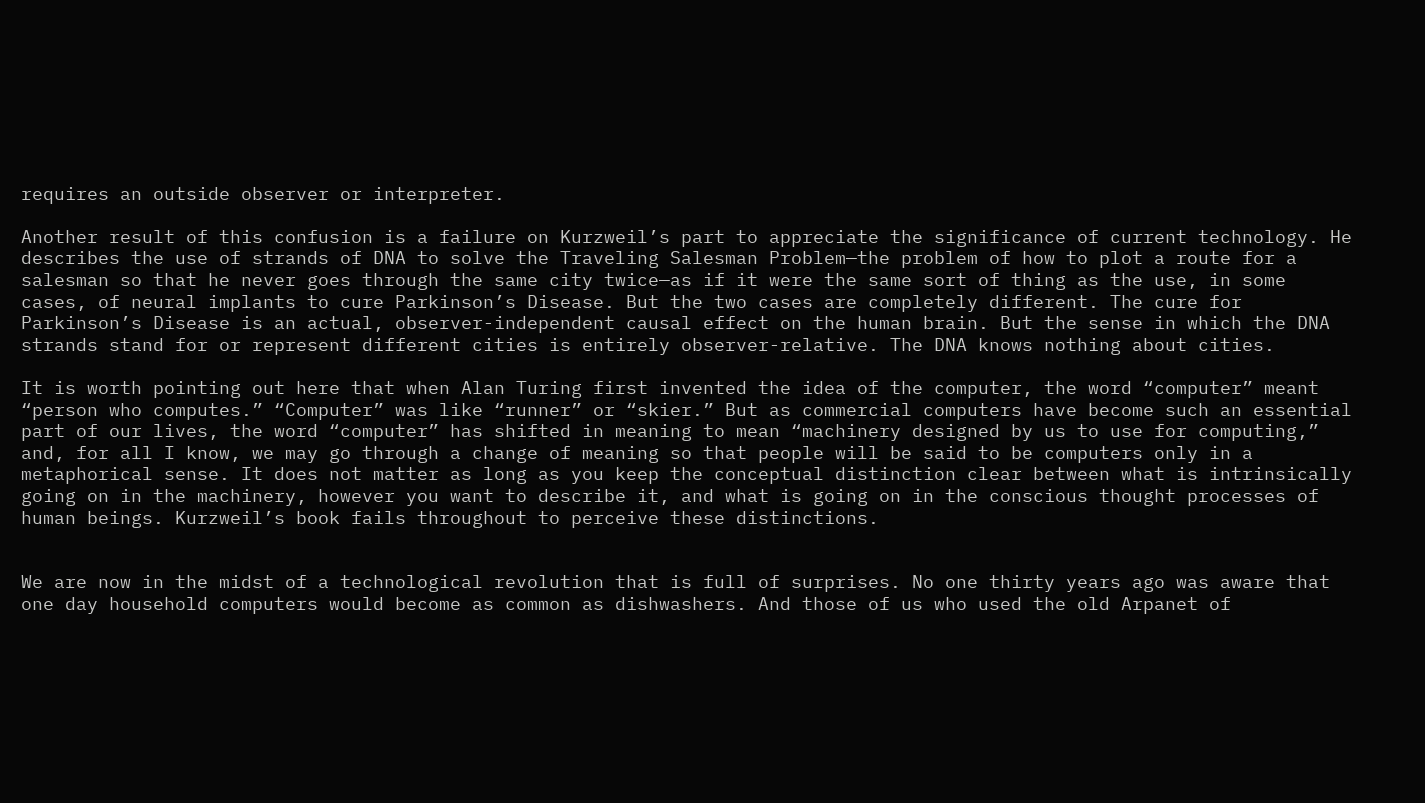requires an outside observer or interpreter.

Another result of this confusion is a failure on Kurzweil’s part to appreciate the significance of current technology. He describes the use of strands of DNA to solve the Traveling Salesman Problem—the problem of how to plot a route for a salesman so that he never goes through the same city twice—as if it were the same sort of thing as the use, in some cases, of neural implants to cure Parkinson’s Disease. But the two cases are completely different. The cure for Parkinson’s Disease is an actual, observer-independent causal effect on the human brain. But the sense in which the DNA strands stand for or represent different cities is entirely observer-relative. The DNA knows nothing about cities.

It is worth pointing out here that when Alan Turing first invented the idea of the computer, the word “computer” meant “person who computes.” “Computer” was like “runner” or “skier.” But as commercial computers have become such an essential part of our lives, the word “computer” has shifted in meaning to mean “machinery designed by us to use for computing,” and, for all I know, we may go through a change of meaning so that people will be said to be computers only in a metaphorical sense. It does not matter as long as you keep the conceptual distinction clear between what is intrinsically going on in the machinery, however you want to describe it, and what is going on in the conscious thought processes of human beings. Kurzweil’s book fails throughout to perceive these distinctions.


We are now in the midst of a technological revolution that is full of surprises. No one thirty years ago was aware that one day household computers would become as common as dishwashers. And those of us who used the old Arpanet of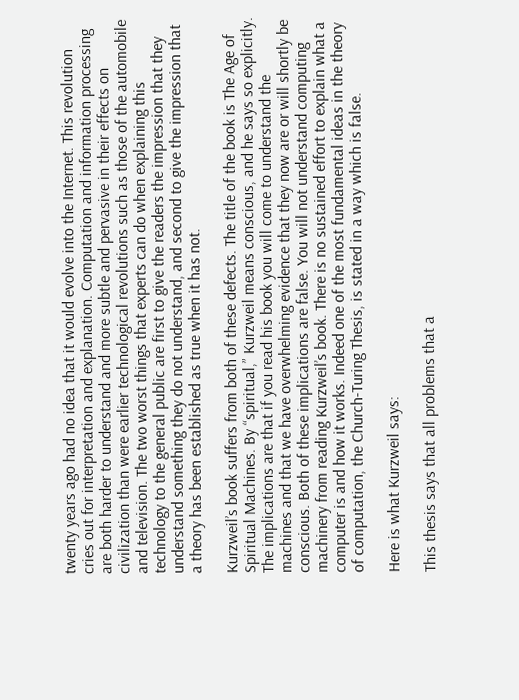twenty years ago had no idea that it would evolve into the Internet. This revolution cries out for interpretation and explanation. Computation and information processing are both harder to understand and more subtle and pervasive in their effects on civilization than were earlier technological revolutions such as those of the automobile and television. The two worst things that experts can do when explaining this technology to the general public are first to give the readers the impression that they understand something they do not understand, and second to give the impression that a theory has been established as true when it has not.

Kurzweil’s book suffers from both of these defects. The title of the book is The Age of Spiritual Machines. By “spiritual,” Kurzweil means conscious, and he says so explicitly. The implications are that if you read his book you will come to understand the machines and that we have overwhelming evidence that they now are or will shortly be conscious. Both of these implications are false. You will not understand computing machinery from reading Kurzweil’s book. There is no sustained effort to explain what a computer is and how it works. Indeed one of the most fundamental ideas in the theory of computation, the Church-Turing Thesis, is stated in a way which is false.

Here is what Kurzweil says:

This thesis says that all problems that a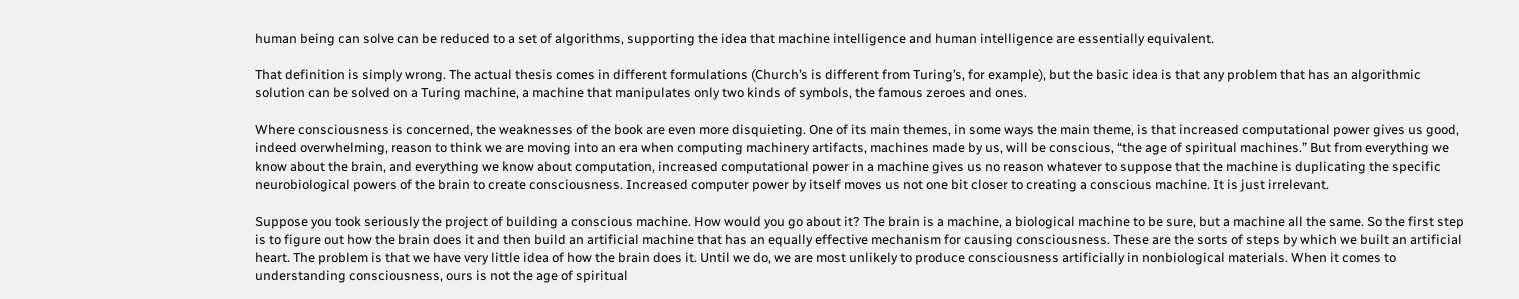human being can solve can be reduced to a set of algorithms, supporting the idea that machine intelligence and human intelligence are essentially equivalent.

That definition is simply wrong. The actual thesis comes in different formulations (Church’s is different from Turing’s, for example), but the basic idea is that any problem that has an algorithmic solution can be solved on a Turing machine, a machine that manipulates only two kinds of symbols, the famous zeroes and ones.

Where consciousness is concerned, the weaknesses of the book are even more disquieting. One of its main themes, in some ways the main theme, is that increased computational power gives us good, indeed overwhelming, reason to think we are moving into an era when computing machinery artifacts, machines made by us, will be conscious, “the age of spiritual machines.” But from everything we know about the brain, and everything we know about computation, increased computational power in a machine gives us no reason whatever to suppose that the machine is duplicating the specific neurobiological powers of the brain to create consciousness. Increased computer power by itself moves us not one bit closer to creating a conscious machine. It is just irrelevant.

Suppose you took seriously the project of building a conscious machine. How would you go about it? The brain is a machine, a biological machine to be sure, but a machine all the same. So the first step is to figure out how the brain does it and then build an artificial machine that has an equally effective mechanism for causing consciousness. These are the sorts of steps by which we built an artificial heart. The problem is that we have very little idea of how the brain does it. Until we do, we are most unlikely to produce consciousness artificially in nonbiological materials. When it comes to understanding consciousness, ours is not the age of spiritual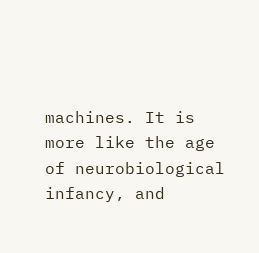machines. It is more like the age of neurobiological infancy, and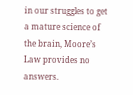in our struggles to get a mature science of the brain, Moore’s Law provides no answers.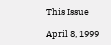This Issue

April 8, 1999